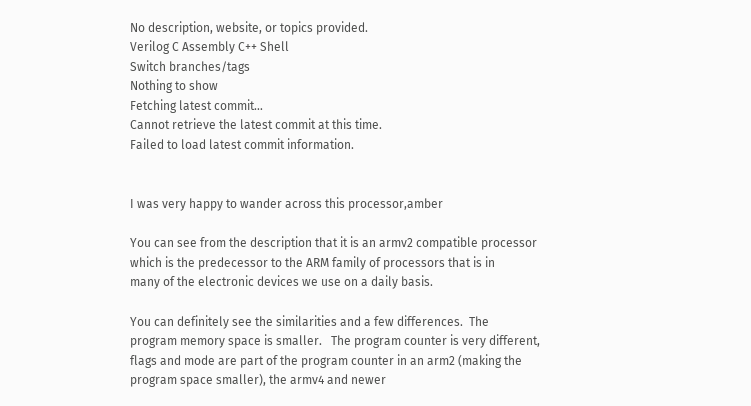No description, website, or topics provided.
Verilog C Assembly C++ Shell
Switch branches/tags
Nothing to show
Fetching latest commit…
Cannot retrieve the latest commit at this time.
Failed to load latest commit information.


I was very happy to wander across this processor,amber

You can see from the description that it is an armv2 compatible processor
which is the predecessor to the ARM family of processors that is in
many of the electronic devices we use on a daily basis.

You can definitely see the similarities and a few differences.  The
program memory space is smaller.   The program counter is very different,
flags and mode are part of the program counter in an arm2 (making the
program space smaller), the armv4 and newer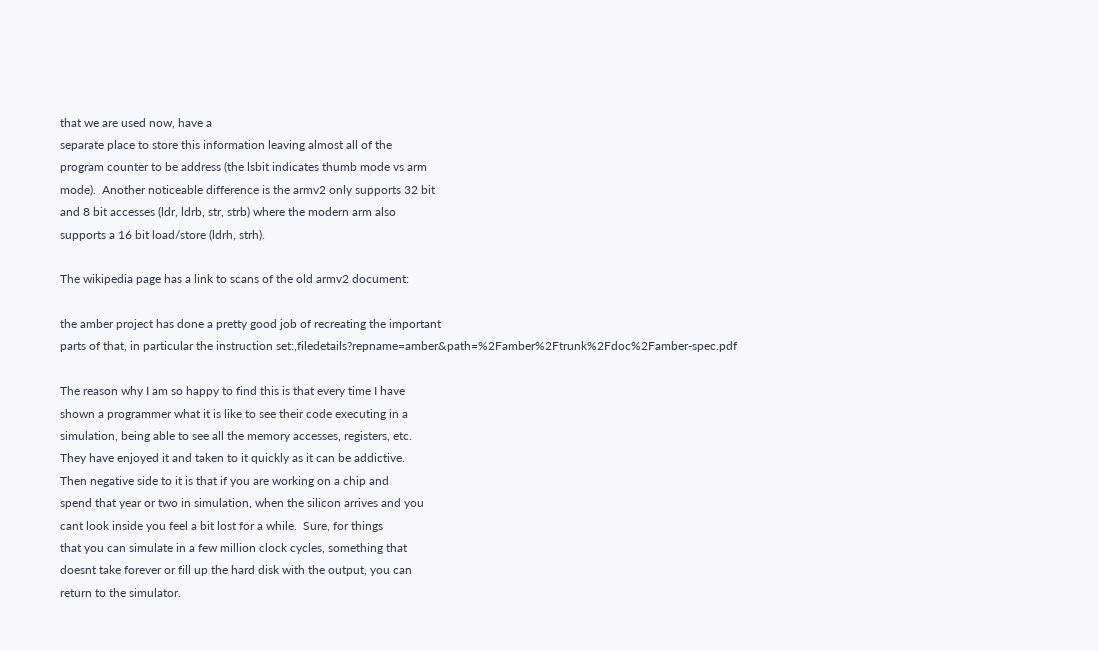that we are used now, have a
separate place to store this information leaving almost all of the
program counter to be address (the lsbit indicates thumb mode vs arm
mode).  Another noticeable difference is the armv2 only supports 32 bit
and 8 bit accesses (ldr, ldrb, str, strb) where the modern arm also
supports a 16 bit load/store (ldrh, strh).

The wikipedia page has a link to scans of the old armv2 document:

the amber project has done a pretty good job of recreating the important
parts of that, in particular the instruction set:,filedetails?repname=amber&path=%2Famber%2Ftrunk%2Fdoc%2Famber-spec.pdf

The reason why I am so happy to find this is that every time I have
shown a programmer what it is like to see their code executing in a
simulation, being able to see all the memory accesses, registers, etc.
They have enjoyed it and taken to it quickly as it can be addictive.
Then negative side to it is that if you are working on a chip and
spend that year or two in simulation, when the silicon arrives and you
cant look inside you feel a bit lost for a while.  Sure, for things
that you can simulate in a few million clock cycles, something that
doesnt take forever or fill up the hard disk with the output, you can
return to the simulator.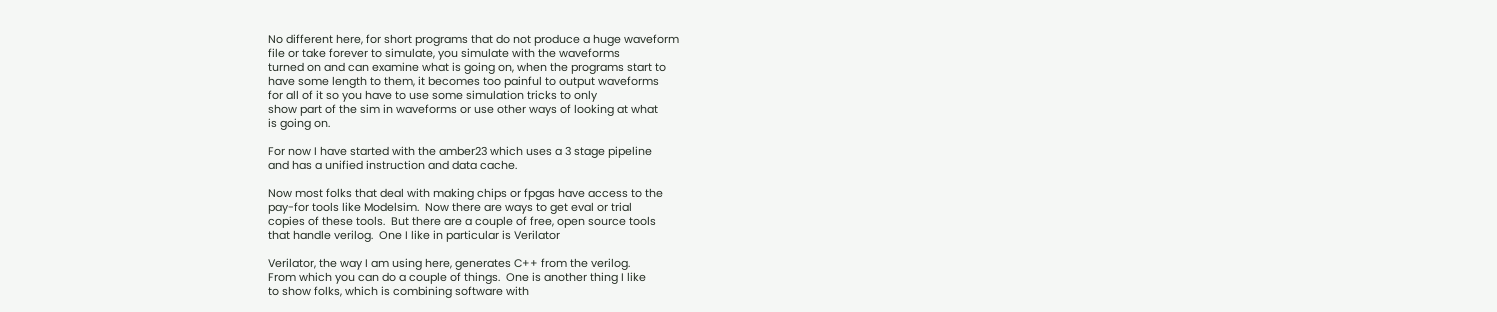No different here, for short programs that do not produce a huge waveform
file or take forever to simulate, you simulate with the waveforms
turned on and can examine what is going on, when the programs start to
have some length to them, it becomes too painful to output waveforms
for all of it so you have to use some simulation tricks to only
show part of the sim in waveforms or use other ways of looking at what
is going on.

For now I have started with the amber23 which uses a 3 stage pipeline
and has a unified instruction and data cache.

Now most folks that deal with making chips or fpgas have access to the
pay-for tools like Modelsim.  Now there are ways to get eval or trial
copies of these tools.  But there are a couple of free, open source tools
that handle verilog.  One I like in particular is Verilator

Verilator, the way I am using here, generates C++ from the verilog.
From which you can do a couple of things.  One is another thing I like
to show folks, which is combining software with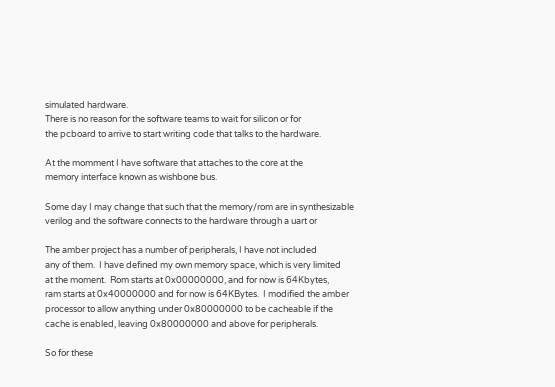simulated hardware.
There is no reason for the software teams to wait for silicon or for
the pcboard to arrive to start writing code that talks to the hardware.

At the momment I have software that attaches to the core at the
memory interface known as wishbone bus.

Some day I may change that such that the memory/rom are in synthesizable
verilog and the software connects to the hardware through a uart or

The amber project has a number of peripherals, I have not included
any of them.  I have defined my own memory space, which is very limited
at the moment.  Rom starts at 0x00000000, and for now is 64Kbytes,
ram starts at 0x40000000 and for now is 64KBytes.  I modified the amber
processor to allow anything under 0x80000000 to be cacheable if the
cache is enabled, leaving 0x80000000 and above for peripherals.

So for these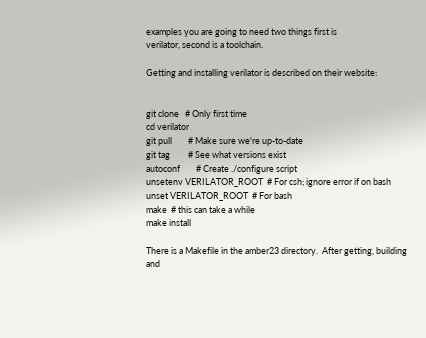examples you are going to need two things first is
verilator, second is a toolchain.

Getting and installing verilator is described on their website:


git clone   # Only first time
cd verilator
git pull        # Make sure we're up-to-date
git tag         # See what versions exist
autoconf        # Create ./configure script
unsetenv VERILATOR_ROOT  # For csh; ignore error if on bash
unset VERILATOR_ROOT  # For bash
make  # this can take a while
make install

There is a Makefile in the amber23 directory.  After getting, building
and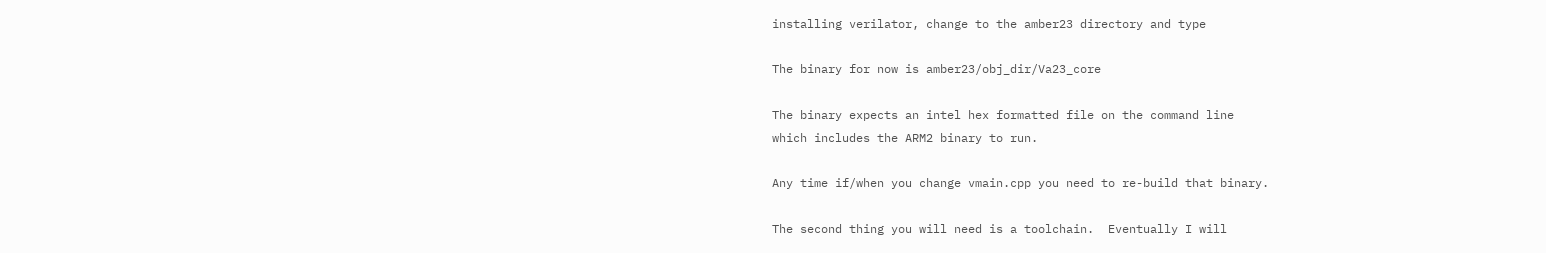installing verilator, change to the amber23 directory and type

The binary for now is amber23/obj_dir/Va23_core

The binary expects an intel hex formatted file on the command line
which includes the ARM2 binary to run.

Any time if/when you change vmain.cpp you need to re-build that binary.

The second thing you will need is a toolchain.  Eventually I will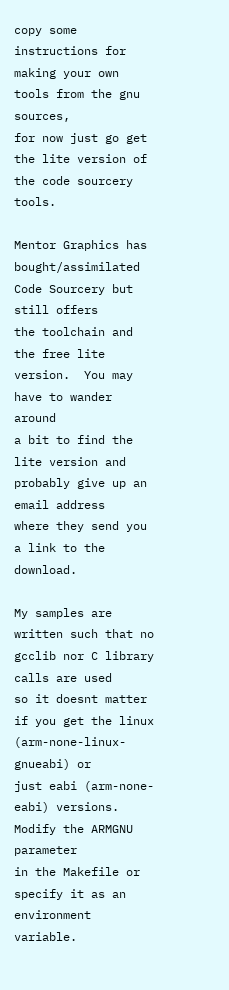copy some instructions for making your own tools from the gnu sources,
for now just go get the lite version of the code sourcery tools.

Mentor Graphics has bought/assimilated Code Sourcery but still offers
the toolchain and the free lite version.  You may have to wander around
a bit to find the lite version and probably give up an email address
where they send you a link to the download.

My samples are written such that no gcclib nor C library calls are used
so it doesnt matter if you get the linux (arm-none-linux-gnueabi) or
just eabi (arm-none-eabi) versions.  Modify the ARMGNU parameter
in the Makefile or specify it as an environment variable.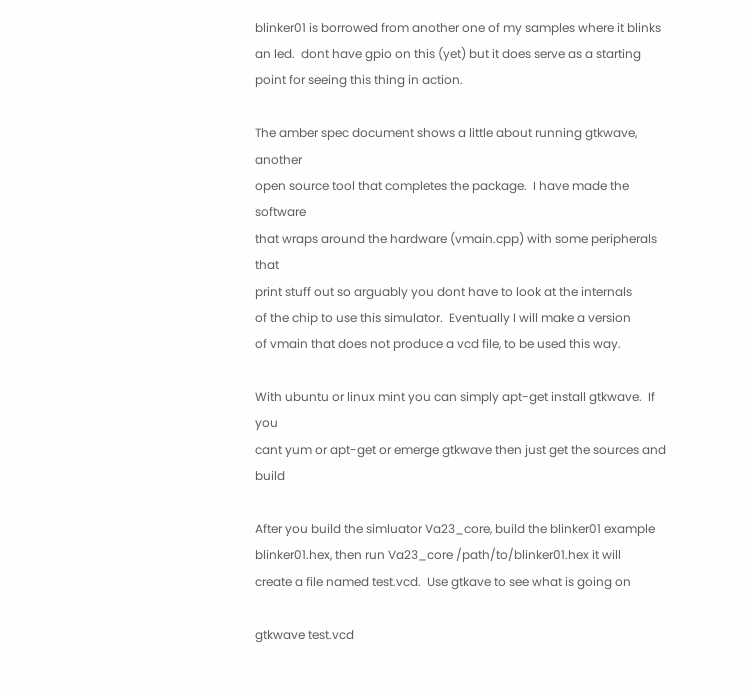blinker01 is borrowed from another one of my samples where it blinks
an led.  dont have gpio on this (yet) but it does serve as a starting
point for seeing this thing in action.

The amber spec document shows a little about running gtkwave, another
open source tool that completes the package.  I have made the software
that wraps around the hardware (vmain.cpp) with some peripherals that
print stuff out so arguably you dont have to look at the internals
of the chip to use this simulator.  Eventually I will make a version
of vmain that does not produce a vcd file, to be used this way.

With ubuntu or linux mint you can simply apt-get install gtkwave.  If you
cant yum or apt-get or emerge gtkwave then just get the sources and build

After you build the simluator Va23_core, build the blinker01 example
blinker01.hex, then run Va23_core /path/to/blinker01.hex it will
create a file named test.vcd.  Use gtkave to see what is going on

gtkwave test.vcd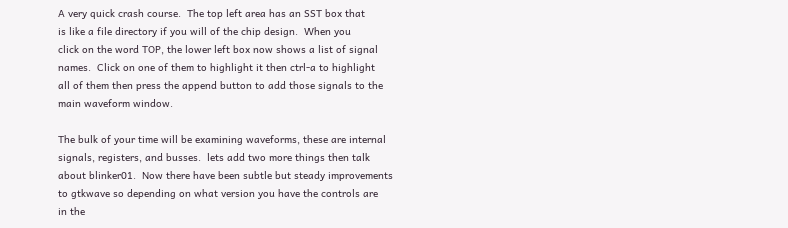A very quick crash course.  The top left area has an SST box that
is like a file directory if you will of the chip design.  When you
click on the word TOP, the lower left box now shows a list of signal
names.  Click on one of them to highlight it then ctrl-a to highlight
all of them then press the append button to add those signals to the
main waveform window.

The bulk of your time will be examining waveforms, these are internal
signals, registers, and busses.  lets add two more things then talk
about blinker01.  Now there have been subtle but steady improvements
to gtkwave so depending on what version you have the controls are
in the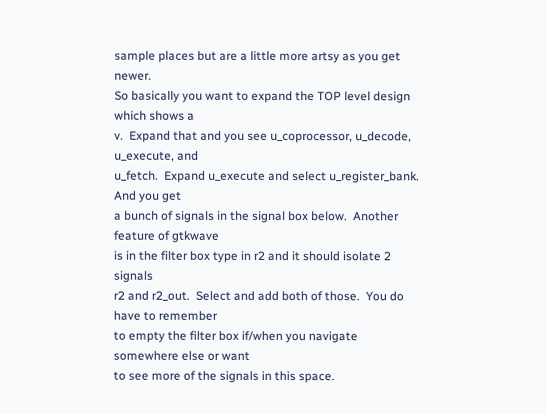sample places but are a little more artsy as you get newer.
So basically you want to expand the TOP level design which shows a
v.  Expand that and you see u_coprocessor, u_decode, u_execute, and
u_fetch.  Expand u_execute and select u_register_bank.  And you get
a bunch of signals in the signal box below.  Another feature of gtkwave
is in the filter box type in r2 and it should isolate 2 signals
r2 and r2_out.  Select and add both of those.  You do have to remember
to empty the filter box if/when you navigate somewhere else or want
to see more of the signals in this space.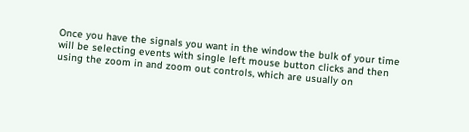Once you have the signals you want in the window the bulk of your time
will be selecting events with single left mouse button clicks and then
using the zoom in and zoom out controls, which are usually on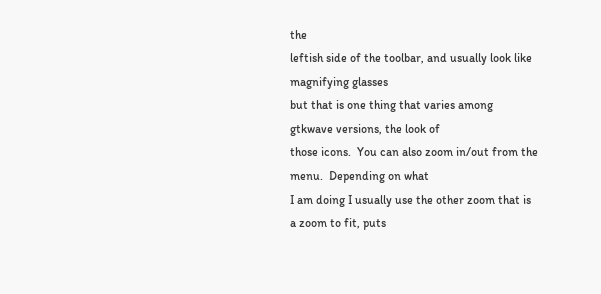the
leftish side of the toolbar, and usually look like magnifying glasses
but that is one thing that varies among gtkwave versions, the look of
those icons.  You can also zoom in/out from the menu.  Depending on what
I am doing I usually use the other zoom that is a zoom to fit, puts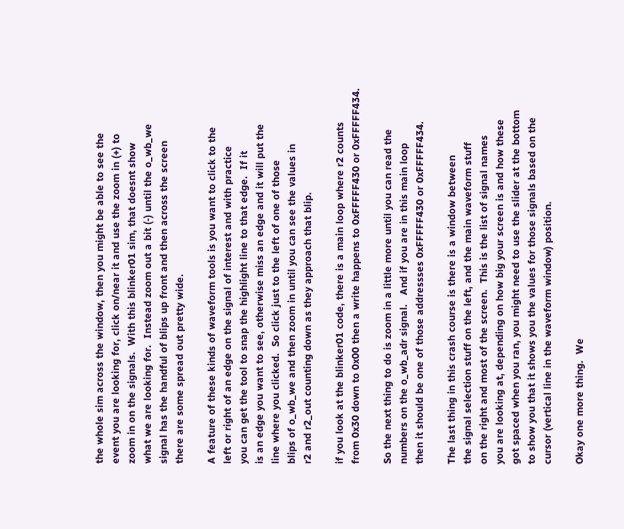the whole sim across the window, then you might be able to see the
event you are looking for, click on/near it and use the zoom in (+) to
zoom in on the signals.  With this blinker01 sim, that doesnt show
what we are looking for.  Instead zoom out a bit (-) until the o_wb_we
signal has the handful of blips up front and then across the screen
there are some spread out pretty wide.

A feature of these kinds of waveform tools is you want to click to the
left or right of an edge on the signal of interest and with practice
you can get the tool to snap the highlight line to that edge.  If it
is an edge you want to see, otherwise miss an edge and it will put the
line where you clicked.  So click just to the left of one of those
blips of o_wb_we and then zoom in until you can see the values in
r2 and r2_out counting down as they approach that blip.

if you look at the blinker01 code, there is a main loop where r2 counts
from 0x30 down to 0x00 then a write happens to 0xFFFFF430 or 0xFFFFF434.

So the next thing to do is zoom in a little more until you can read the
numbers on the o_wb_adr signal.   And if you are in this main loop
then it should be one of those addressses 0xFFFFF430 or 0xFFFFF434.

The last thing in this crash course is there is a window between
the signal selection stuff on the left, and the main waveform stuff
on the right and most of the screen.  This is the list of signal names
you are looking at, depending on how big your screen is and how these
got spaced when you ran, you might need to use the slider at the bottom
to show you that it shows you the values for those signals based on the
cursor (vertical line in the waveform window) position.

Okay one more thing.  We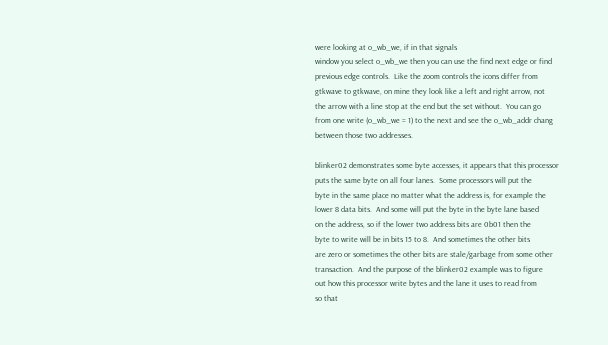were looking at o_wb_we, if in that signals
window you select o_wb_we then you can use the find next edge or find
previous edge controls.  Like the zoom controls the icons differ from
gtkwave to gtkwave, on mine they look like a left and right arrow, not
the arrow with a line stop at the end but the set without.  You can go
from one write (o_wb_we = 1) to the next and see the o_wb_addr chang
between those two addresses.

blinker02 demonstrates some byte accesses, it appears that this processor
puts the same byte on all four lanes.  Some processors will put the
byte in the same place no matter what the address is, for example the
lower 8 data bits.  And some will put the byte in the byte lane based
on the address, so if the lower two address bits are 0b01 then the
byte to write will be in bits 15 to 8.  And sometimes the other bits
are zero or sometimes the other bits are stale/garbage from some other
transaction.  And the purpose of the blinker02 example was to figure
out how this processor write bytes and the lane it uses to read from
so that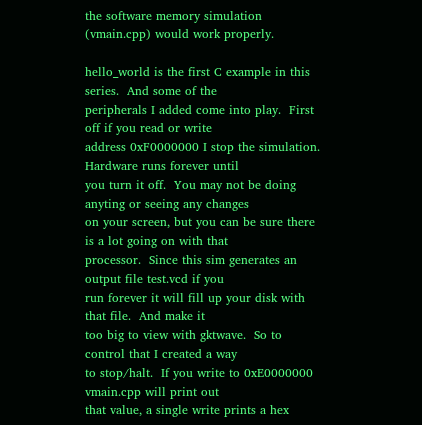the software memory simulation (vmain.cpp) would work properly.

hello_world is the first C example in this series.  And some of the
peripherals I added come into play.  First off if you read or write
address 0xF0000000 I stop the simulation.  Hardware runs forever until
you turn it off.  You may not be doing anyting or seeing any changes
on your screen, but you can be sure there is a lot going on with that
processor.  Since this sim generates an output file test.vcd if you
run forever it will fill up your disk with that file.  And make it
too big to view with gktwave.  So to control that I created a way
to stop/halt.  If you write to 0xE0000000 vmain.cpp will print out
that value, a single write prints a hex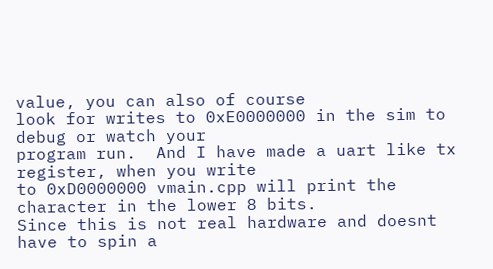value, you can also of course
look for writes to 0xE0000000 in the sim to debug or watch your
program run.  And I have made a uart like tx register, when you write
to 0xD0000000 vmain.cpp will print the character in the lower 8 bits.
Since this is not real hardware and doesnt have to spin a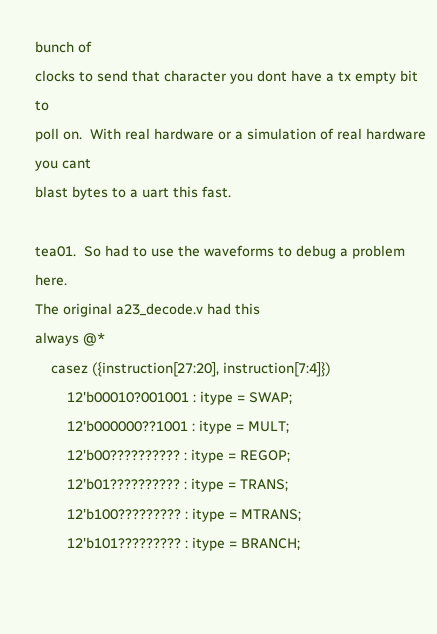bunch of
clocks to send that character you dont have a tx empty bit to
poll on.  With real hardware or a simulation of real hardware you cant
blast bytes to a uart this fast.

tea01.  So had to use the waveforms to debug a problem here.
The original a23_decode.v had this
always @*
    casez ({instruction[27:20], instruction[7:4]})
        12'b00010?001001 : itype = SWAP;
        12'b000000??1001 : itype = MULT;
        12'b00?????????? : itype = REGOP;
        12'b01?????????? : itype = TRANS;
        12'b100????????? : itype = MTRANS;
        12'b101????????? : itype = BRANCH;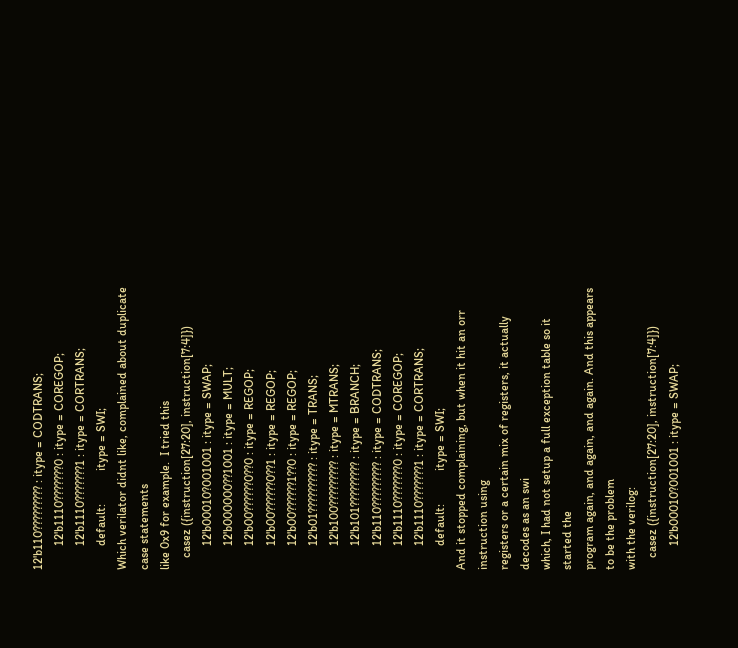12'b110????????? : itype = CODTRANS;
        12'b1110???????0 : itype = COREGOP;
        12'b1110???????1 : itype = CORTRANS;
        default:           itype = SWI;
Which verilator didnt like, complained about duplicate case statements
like 0x9 for example.  I tried this
    casez ({instruction[27:20], instruction[7:4]})
        12'b00010?001001 : itype = SWAP;
        12'b000000??1001 : itype = MULT;
        12'b00??????0??0 : itype = REGOP;
        12'b00??????0??1 : itype = REGOP;
        12'b00??????1??0 : itype = REGOP;
        12'b01?????????? : itype = TRANS;
        12'b100????????? : itype = MTRANS;
        12'b101????????? : itype = BRANCH;
        12'b110????????? : itype = CODTRANS;
        12'b1110???????0 : itype = COREGOP;
        12'b1110???????1 : itype = CORTRANS;
        default:           itype = SWI;
And it stopped complaining, but when it hit an orr instruction using
registers or a certain mix of registers, it actually decodes as an swi
which, I had not setup a full exception table so it started the
program again, and again, and again. And this appears to be the problem
with the verilog:
    casez ({instruction[27:20], instruction[7:4]})
        12'b00010?001001 : itype = SWAP;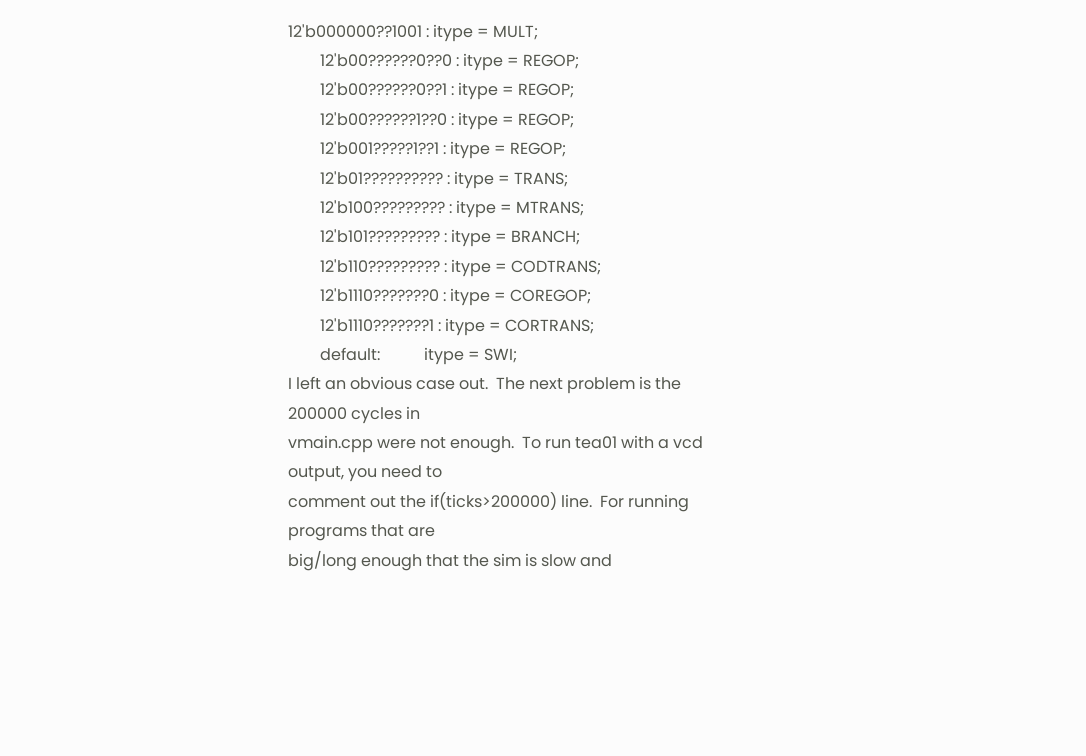12'b000000??1001 : itype = MULT;
        12'b00??????0??0 : itype = REGOP;
        12'b00??????0??1 : itype = REGOP;
        12'b00??????1??0 : itype = REGOP;
        12'b001?????1??1 : itype = REGOP;
        12'b01?????????? : itype = TRANS;
        12'b100????????? : itype = MTRANS;
        12'b101????????? : itype = BRANCH;
        12'b110????????? : itype = CODTRANS;
        12'b1110???????0 : itype = COREGOP;
        12'b1110???????1 : itype = CORTRANS;
        default:           itype = SWI;
I left an obvious case out.  The next problem is the 200000 cycles in
vmain.cpp were not enough.  To run tea01 with a vcd output, you need to
comment out the if(ticks>200000) line.  For running programs that are
big/long enough that the sim is slow and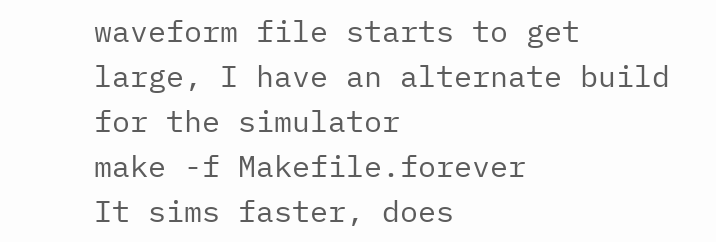waveform file starts to get
large, I have an alternate build for the simulator
make -f Makefile.forever
It sims faster, does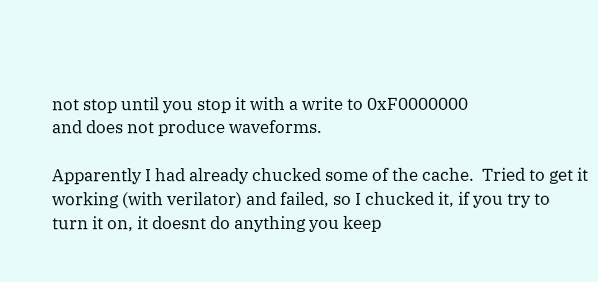not stop until you stop it with a write to 0xF0000000
and does not produce waveforms.

Apparently I had already chucked some of the cache.  Tried to get it
working (with verilator) and failed, so I chucked it, if you try to
turn it on, it doesnt do anything you keep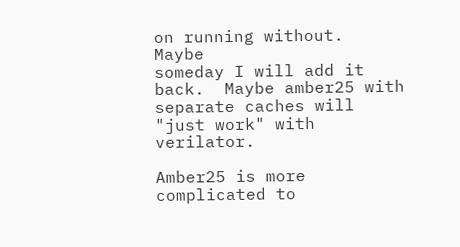on running without.  Maybe
someday I will add it back.  Maybe amber25 with separate caches will
"just work" with verilator.

Amber25 is more complicated to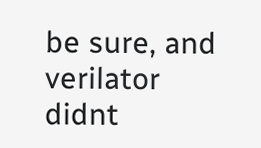be sure, and verilator didnt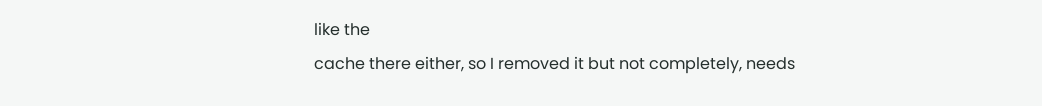like the
cache there either, so I removed it but not completely, needs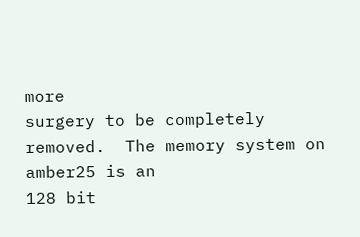more
surgery to be completely removed.  The memory system on amber25 is an
128 bit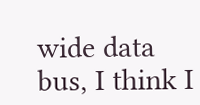wide data bus, I think I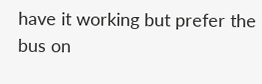have it working but prefer the bus on